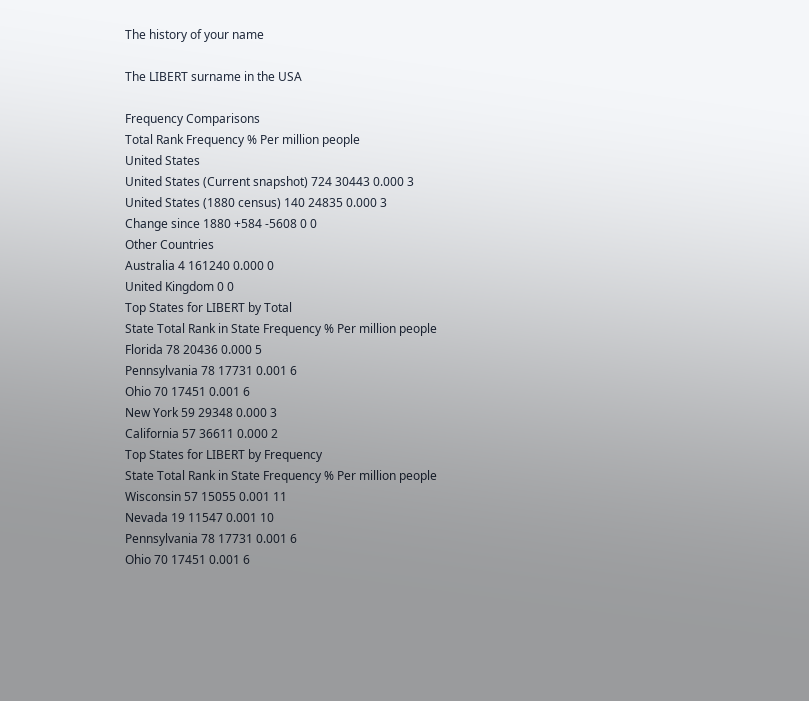The history of your name

The LIBERT surname in the USA

Frequency Comparisons
Total Rank Frequency % Per million people
United States
United States (Current snapshot) 724 30443 0.000 3
United States (1880 census) 140 24835 0.000 3
Change since 1880 +584 -5608 0 0
Other Countries
Australia 4 161240 0.000 0
United Kingdom 0 0
Top States for LIBERT by Total
State Total Rank in State Frequency % Per million people
Florida 78 20436 0.000 5
Pennsylvania 78 17731 0.001 6
Ohio 70 17451 0.001 6
New York 59 29348 0.000 3
California 57 36611 0.000 2
Top States for LIBERT by Frequency
State Total Rank in State Frequency % Per million people
Wisconsin 57 15055 0.001 11
Nevada 19 11547 0.001 10
Pennsylvania 78 17731 0.001 6
Ohio 70 17451 0.001 6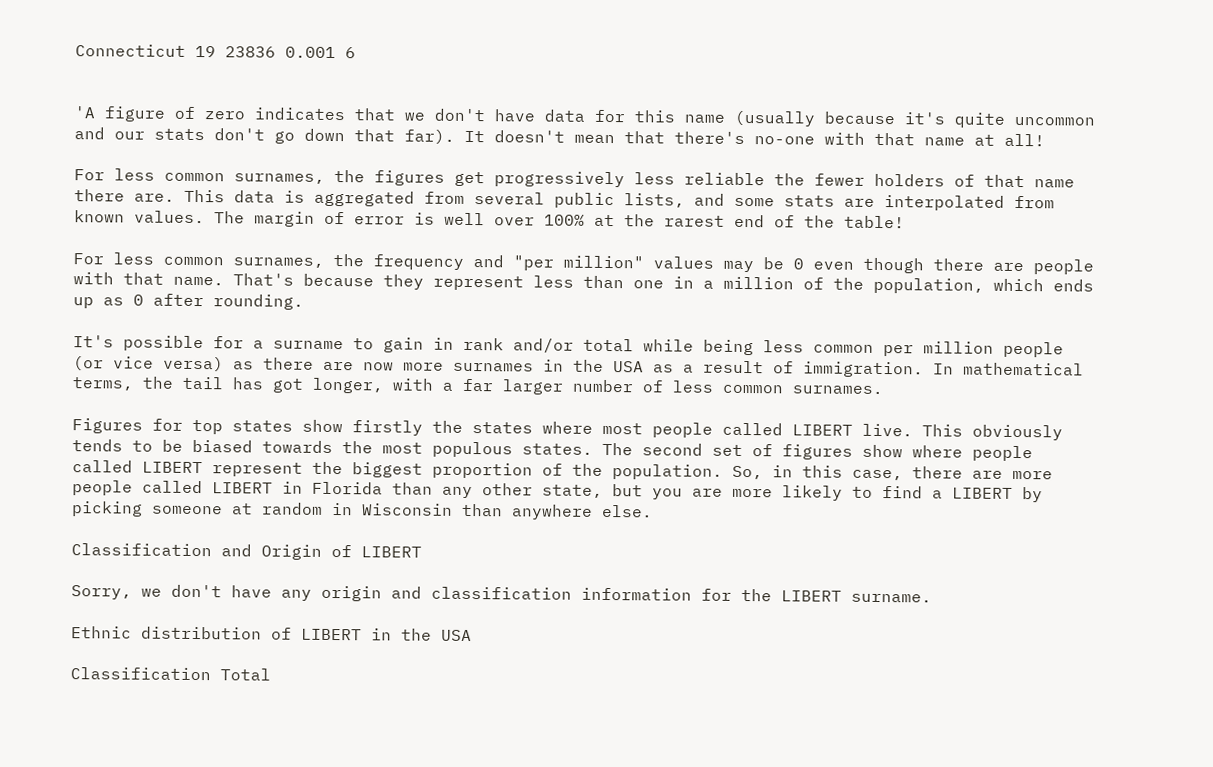Connecticut 19 23836 0.001 6


'A figure of zero indicates that we don't have data for this name (usually because it's quite uncommon and our stats don't go down that far). It doesn't mean that there's no-one with that name at all!

For less common surnames, the figures get progressively less reliable the fewer holders of that name there are. This data is aggregated from several public lists, and some stats are interpolated from known values. The margin of error is well over 100% at the rarest end of the table!

For less common surnames, the frequency and "per million" values may be 0 even though there are people with that name. That's because they represent less than one in a million of the population, which ends up as 0 after rounding.

It's possible for a surname to gain in rank and/or total while being less common per million people (or vice versa) as there are now more surnames in the USA as a result of immigration. In mathematical terms, the tail has got longer, with a far larger number of less common surnames.

Figures for top states show firstly the states where most people called LIBERT live. This obviously tends to be biased towards the most populous states. The second set of figures show where people called LIBERT represent the biggest proportion of the population. So, in this case, there are more people called LIBERT in Florida than any other state, but you are more likely to find a LIBERT by picking someone at random in Wisconsin than anywhere else.

Classification and Origin of LIBERT

Sorry, we don't have any origin and classification information for the LIBERT surname.

Ethnic distribution of LIBERT in the USA

Classification Total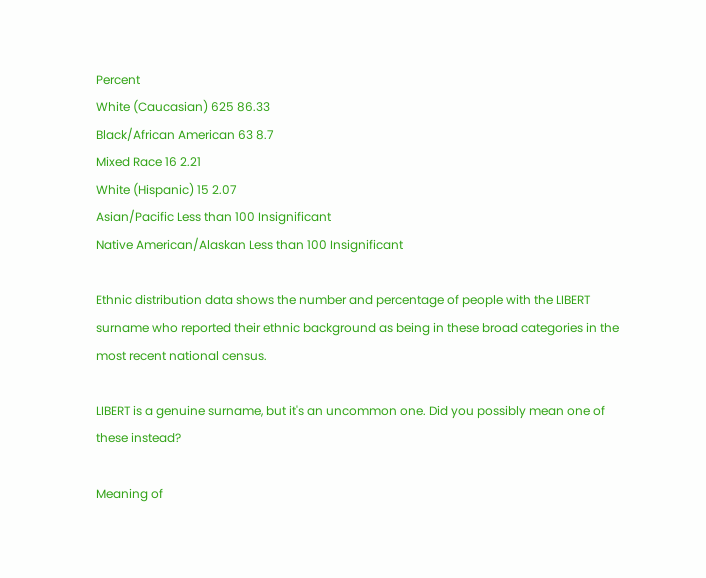Percent
White (Caucasian) 625 86.33
Black/African American 63 8.7
Mixed Race 16 2.21
White (Hispanic) 15 2.07
Asian/Pacific Less than 100 Insignificant
Native American/Alaskan Less than 100 Insignificant

Ethnic distribution data shows the number and percentage of people with the LIBERT surname who reported their ethnic background as being in these broad categories in the most recent national census.

LIBERT is a genuine surname, but it's an uncommon one. Did you possibly mean one of these instead?

Meaning of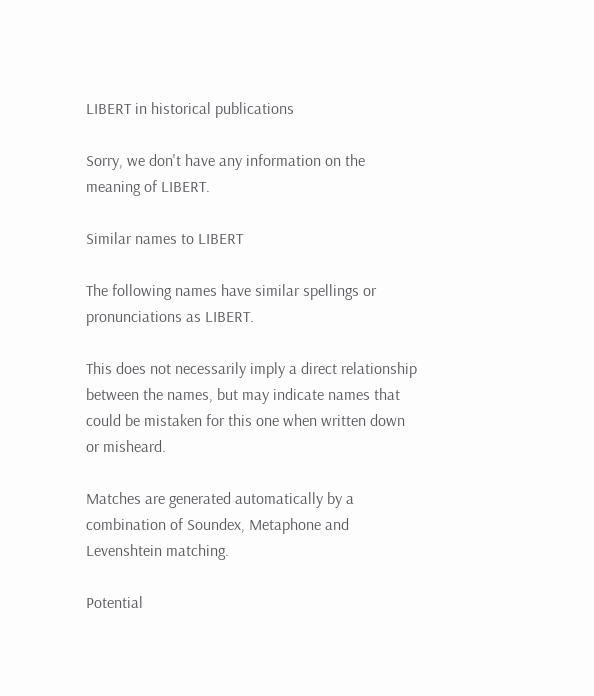LIBERT in historical publications

Sorry, we don't have any information on the meaning of LIBERT.

Similar names to LIBERT

The following names have similar spellings or pronunciations as LIBERT.

This does not necessarily imply a direct relationship between the names, but may indicate names that could be mistaken for this one when written down or misheard.

Matches are generated automatically by a combination of Soundex, Metaphone and Levenshtein matching.

Potential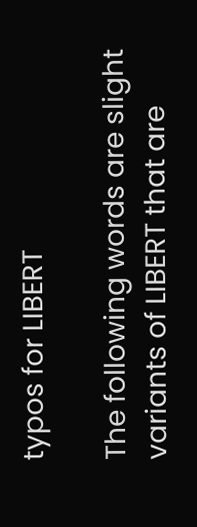typos for LIBERT

The following words are slight variants of LIBERT that are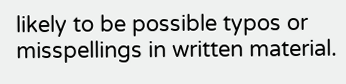likely to be possible typos or misspellings in written material.